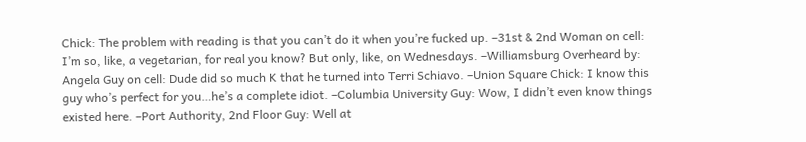Chick: The problem with reading is that you can’t do it when you’re fucked up. –31st & 2nd Woman on cell: I’m so, like, a vegetarian, for real you know? But only, like, on Wednesdays. –Williamsburg Overheard by: Angela Guy on cell: Dude did so much K that he turned into Terri Schiavo. –Union Square Chick: I know this guy who’s perfect for you…he’s a complete idiot. –Columbia University Guy: Wow, I didn’t even know things existed here. –Port Authority, 2nd Floor Guy: Well at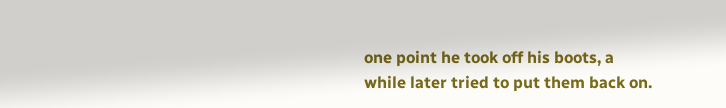one point he took off his boots, a while later tried to put them back on.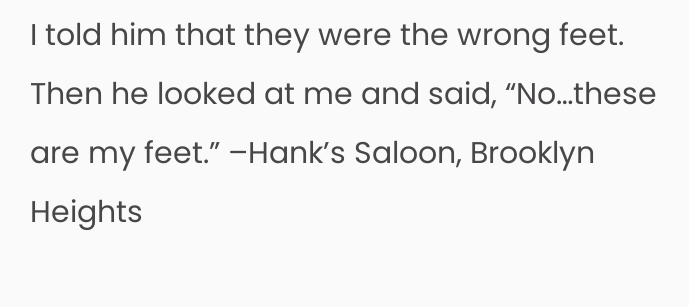I told him that they were the wrong feet. Then he looked at me and said, “No…these are my feet.” –Hank’s Saloon, Brooklyn Heights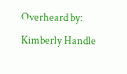Overheard by: Kimberly Handle